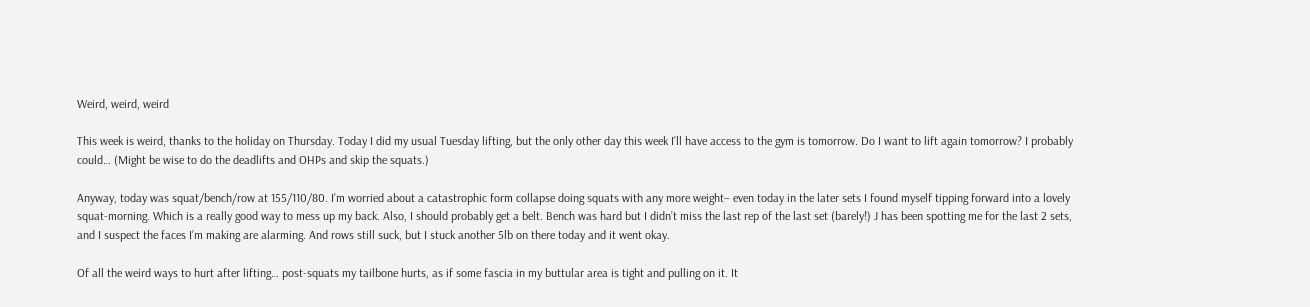Weird, weird, weird

This week is weird, thanks to the holiday on Thursday. Today I did my usual Tuesday lifting, but the only other day this week I’ll have access to the gym is tomorrow. Do I want to lift again tomorrow? I probably could… (Might be wise to do the deadlifts and OHPs and skip the squats.)

Anyway, today was squat/bench/row at 155/110/80. I’m worried about a catastrophic form collapse doing squats with any more weight– even today in the later sets I found myself tipping forward into a lovely squat-morning. Which is a really good way to mess up my back. Also, I should probably get a belt. Bench was hard but I didn’t miss the last rep of the last set (barely!) J has been spotting me for the last 2 sets, and I suspect the faces I’m making are alarming. And rows still suck, but I stuck another 5lb on there today and it went okay.

Of all the weird ways to hurt after lifting… post-squats my tailbone hurts, as if some fascia in my buttular area is tight and pulling on it. It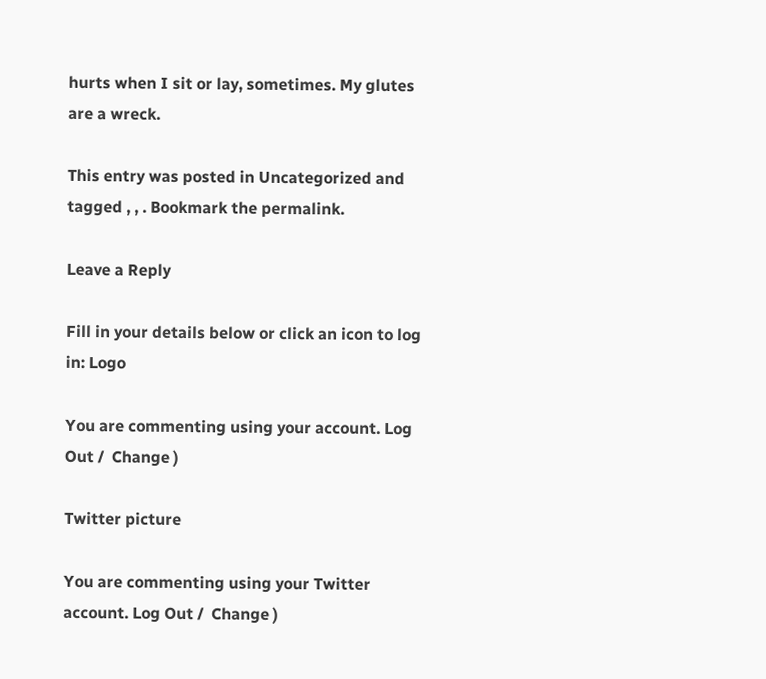hurts when I sit or lay, sometimes. My glutes are a wreck.

This entry was posted in Uncategorized and tagged , , . Bookmark the permalink.

Leave a Reply

Fill in your details below or click an icon to log in: Logo

You are commenting using your account. Log Out /  Change )

Twitter picture

You are commenting using your Twitter account. Log Out /  Change )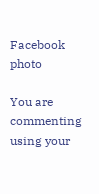Facebook photo

You are commenting using your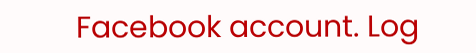Facebook account. Log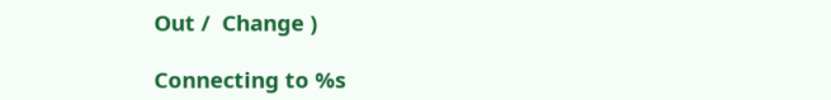Out /  Change )

Connecting to %s